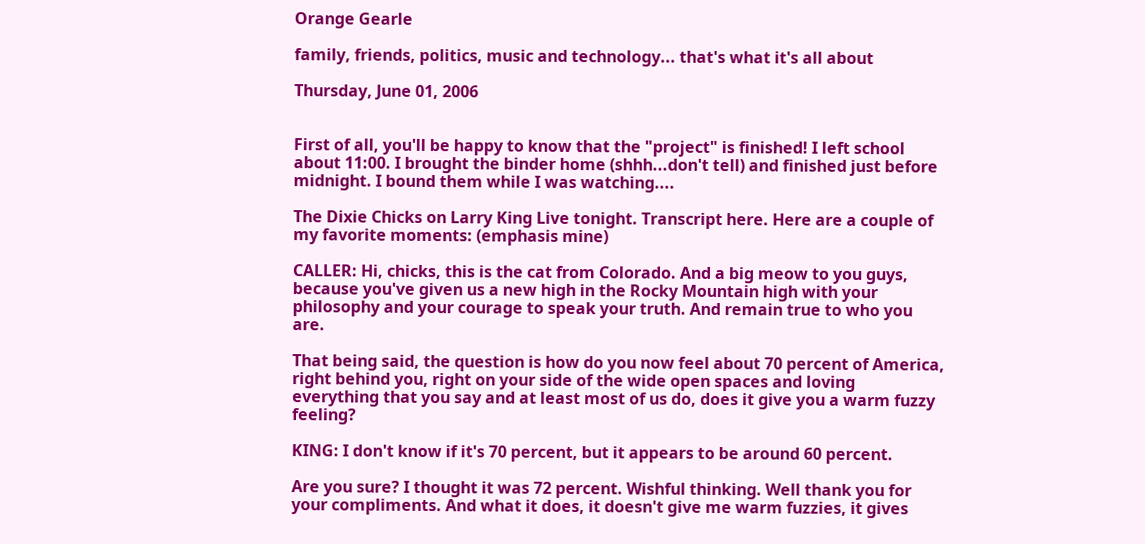Orange Gearle

family, friends, politics, music and technology... that's what it's all about

Thursday, June 01, 2006


First of all, you'll be happy to know that the "project" is finished! I left school about 11:00. I brought the binder home (shhh...don't tell) and finished just before midnight. I bound them while I was watching....

The Dixie Chicks on Larry King Live tonight. Transcript here. Here are a couple of my favorite moments: (emphasis mine)

CALLER: Hi, chicks, this is the cat from Colorado. And a big meow to you guys, because you've given us a new high in the Rocky Mountain high with your philosophy and your courage to speak your truth. And remain true to who you are.

That being said, the question is how do you now feel about 70 percent of America, right behind you, right on your side of the wide open spaces and loving everything that you say and at least most of us do, does it give you a warm fuzzy feeling?

KING: I don't know if it's 70 percent, but it appears to be around 60 percent.

Are you sure? I thought it was 72 percent. Wishful thinking. Well thank you for your compliments. And what it does, it doesn't give me warm fuzzies, it gives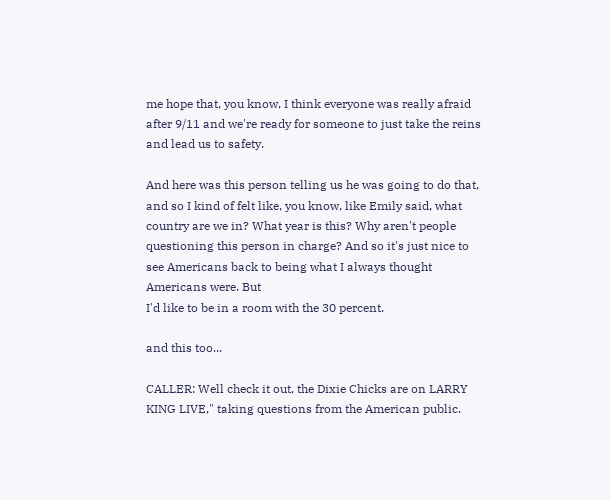me hope that, you know, I think everyone was really afraid after 9/11 and we're ready for someone to just take the reins and lead us to safety.

And here was this person telling us he was going to do that, and so I kind of felt like, you know, like Emily said, what country are we in? What year is this? Why aren't people questioning this person in charge? And so it's just nice to see Americans back to being what I always thought Americans were. But
I'd like to be in a room with the 30 percent.

and this too...

CALLER: Well check it out, the Dixie Chicks are on LARRY KING LIVE," taking questions from the American public.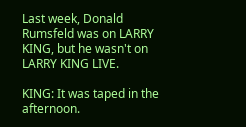Last week, Donald Rumsfeld was on LARRY KING, but he wasn't on LARRY KING LIVE.

KING: It was taped in the afternoon.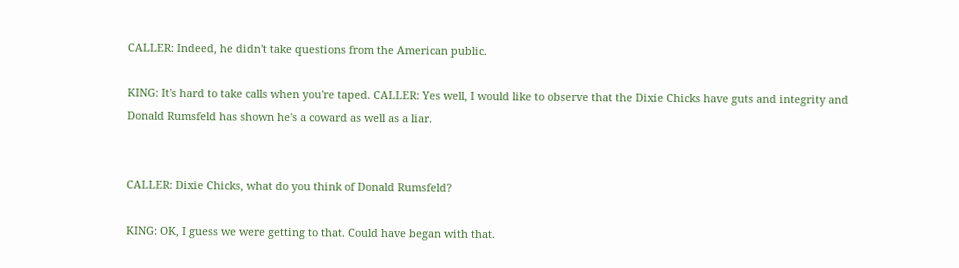CALLER: Indeed, he didn't take questions from the American public.

KING: It's hard to take calls when you're taped. CALLER: Yes well, I would like to observe that the Dixie Chicks have guts and integrity and
Donald Rumsfeld has shown he's a coward as well as a liar.


CALLER: Dixie Chicks, what do you think of Donald Rumsfeld?

KING: OK, I guess we were getting to that. Could have began with that.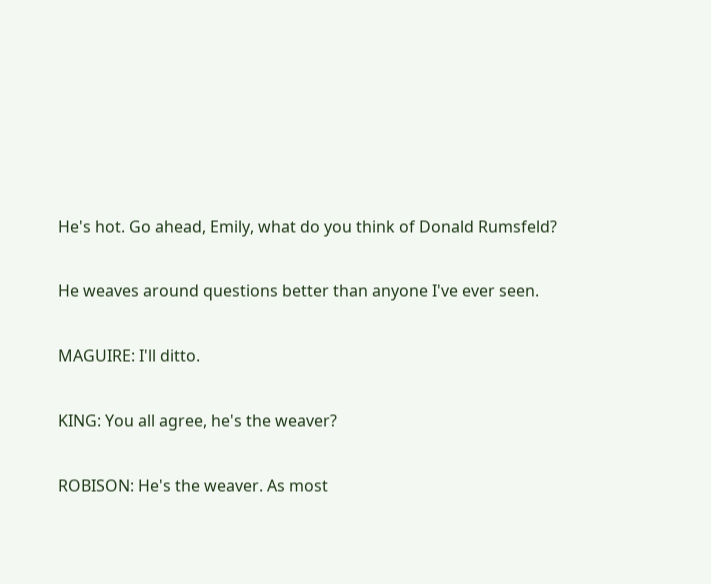He's hot. Go ahead, Emily, what do you think of Donald Rumsfeld?

He weaves around questions better than anyone I've ever seen.

MAGUIRE: I'll ditto.

KING: You all agree, he's the weaver?

ROBISON: He's the weaver. As most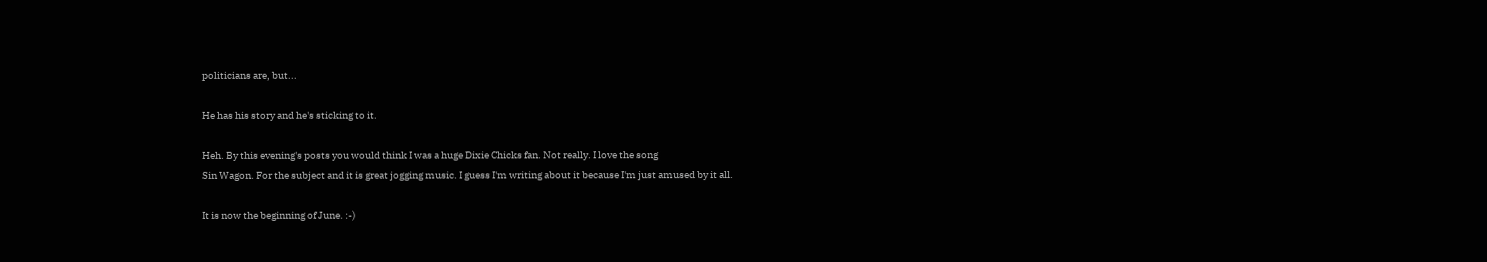politicians are, but...

He has his story and he's sticking to it.

Heh. By this evening's posts you would think I was a huge Dixie Chicks fan. Not really. I love the song
Sin Wagon. For the subject and it is great jogging music. I guess I'm writing about it because I'm just amused by it all.

It is now the beginning of June. :-)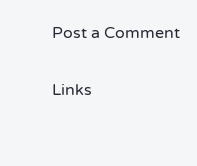Post a Comment

Links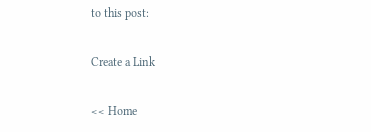to this post:

Create a Link

<< Home